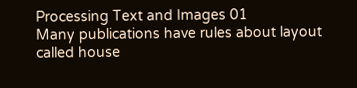Processing Text and Images 01
Many publications have rules about layout called house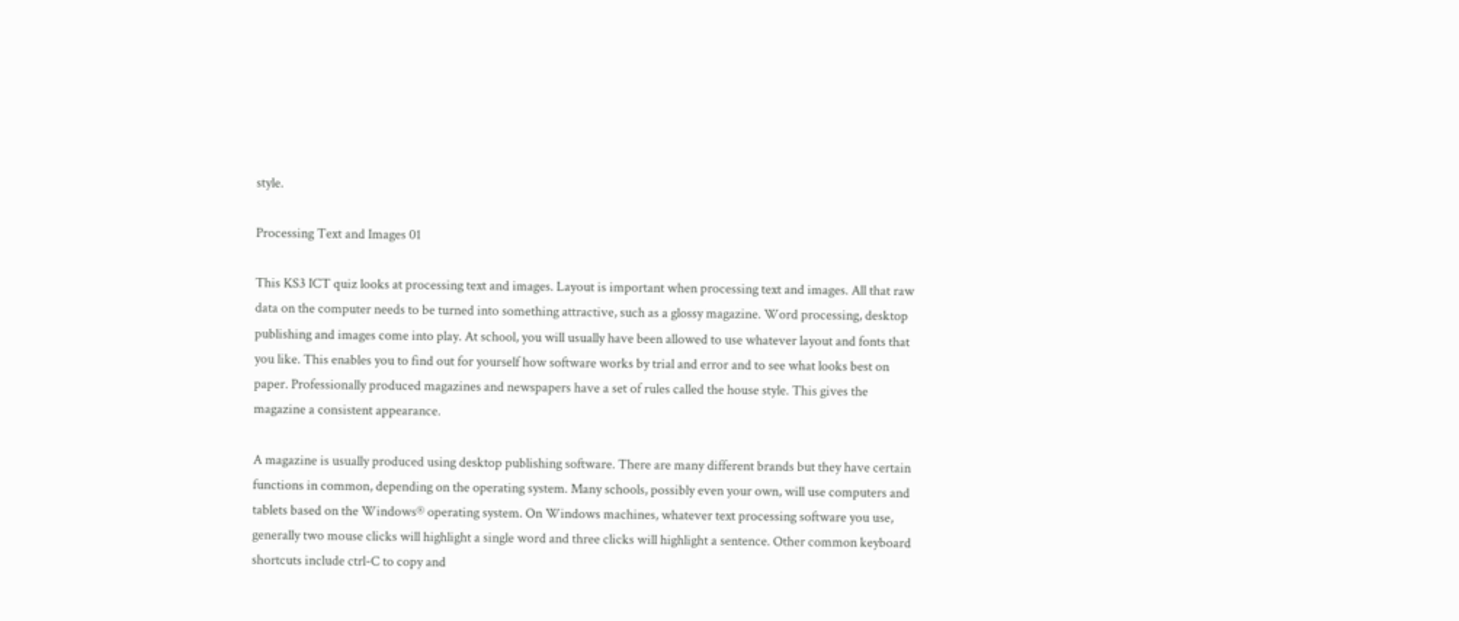style.

Processing Text and Images 01

This KS3 ICT quiz looks at processing text and images. Layout is important when processing text and images. All that raw data on the computer needs to be turned into something attractive, such as a glossy magazine. Word processing, desktop publishing and images come into play. At school, you will usually have been allowed to use whatever layout and fonts that you like. This enables you to find out for yourself how software works by trial and error and to see what looks best on paper. Professionally produced magazines and newspapers have a set of rules called the house style. This gives the magazine a consistent appearance.

A magazine is usually produced using desktop publishing software. There are many different brands but they have certain functions in common, depending on the operating system. Many schools, possibly even your own, will use computers and tablets based on the Windows® operating system. On Windows machines, whatever text processing software you use, generally two mouse clicks will highlight a single word and three clicks will highlight a sentence. Other common keyboard shortcuts include ctrl-C to copy and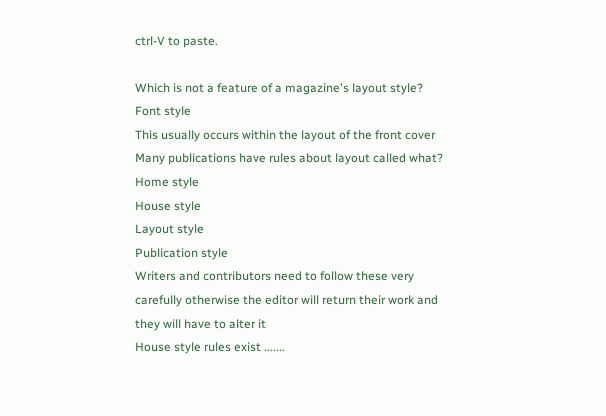ctrl-V to paste.

Which is not a feature of a magazine's layout style?
Font style
This usually occurs within the layout of the front cover
Many publications have rules about layout called what?
Home style
House style
Layout style
Publication style
Writers and contributors need to follow these very carefully otherwise the editor will return their work and they will have to alter it
House style rules exist .......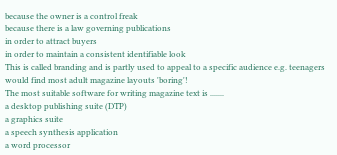because the owner is a control freak
because there is a law governing publications
in order to attract buyers
in order to maintain a consistent identifiable look
This is called branding and is partly used to appeal to a specific audience e.g. teenagers would find most adult magazine layouts 'boring'!
The most suitable software for writing magazine text is .......
a desktop publishing suite (DTP)
a graphics suite
a speech synthesis application
a word processor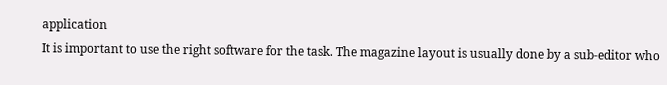application
It is important to use the right software for the task. The magazine layout is usually done by a sub-editor who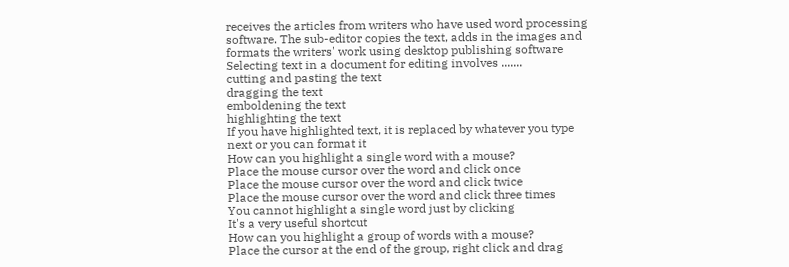receives the articles from writers who have used word processing software. The sub-editor copies the text, adds in the images and formats the writers' work using desktop publishing software
Selecting text in a document for editing involves .......
cutting and pasting the text
dragging the text
emboldening the text
highlighting the text
If you have highlighted text, it is replaced by whatever you type next or you can format it
How can you highlight a single word with a mouse?
Place the mouse cursor over the word and click once
Place the mouse cursor over the word and click twice
Place the mouse cursor over the word and click three times
You cannot highlight a single word just by clicking
It's a very useful shortcut
How can you highlight a group of words with a mouse?
Place the cursor at the end of the group, right click and drag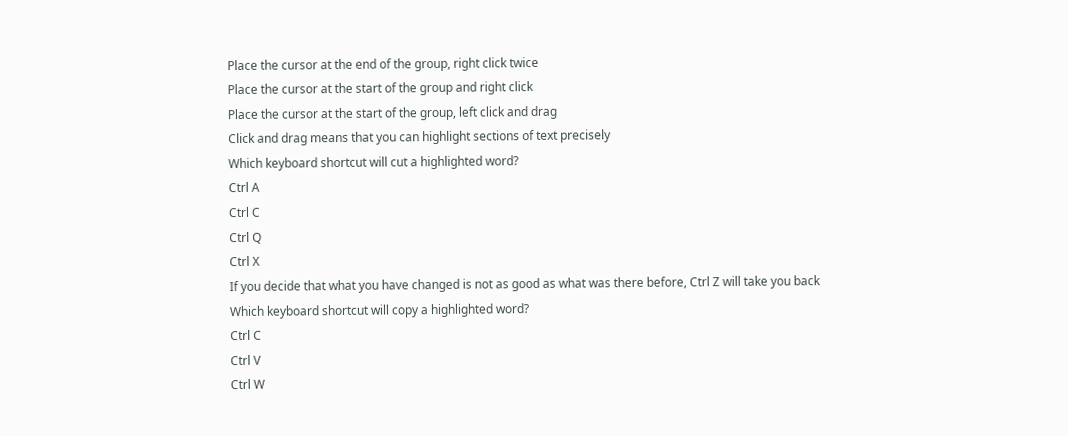Place the cursor at the end of the group, right click twice
Place the cursor at the start of the group and right click
Place the cursor at the start of the group, left click and drag
Click and drag means that you can highlight sections of text precisely
Which keyboard shortcut will cut a highlighted word?
Ctrl A
Ctrl C
Ctrl Q
Ctrl X
If you decide that what you have changed is not as good as what was there before, Ctrl Z will take you back
Which keyboard shortcut will copy a highlighted word?
Ctrl C
Ctrl V
Ctrl W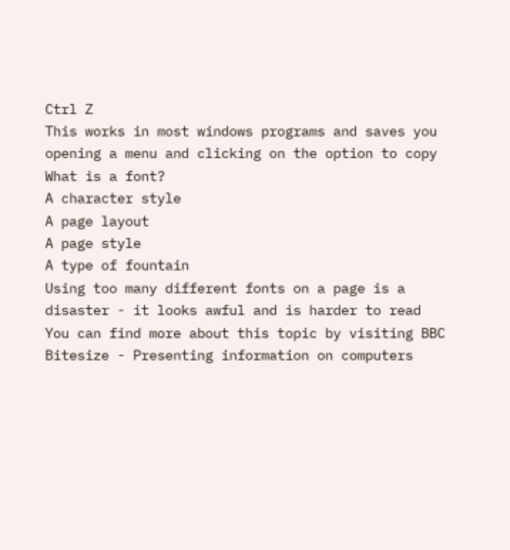Ctrl Z
This works in most windows programs and saves you opening a menu and clicking on the option to copy
What is a font?
A character style
A page layout
A page style
A type of fountain
Using too many different fonts on a page is a disaster - it looks awful and is harder to read
You can find more about this topic by visiting BBC Bitesize - Presenting information on computers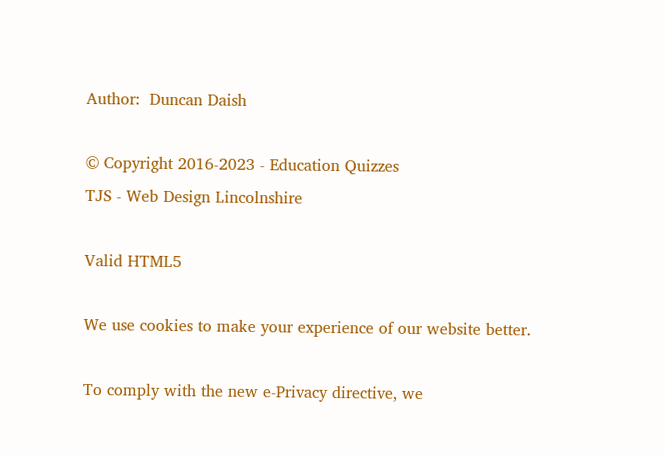Author:  Duncan Daish

© Copyright 2016-2023 - Education Quizzes
TJS - Web Design Lincolnshire

Valid HTML5

We use cookies to make your experience of our website better.

To comply with the new e-Privacy directive, we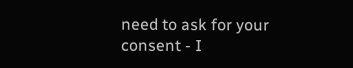need to ask for your consent - I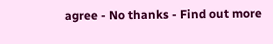agree - No thanks - Find out more